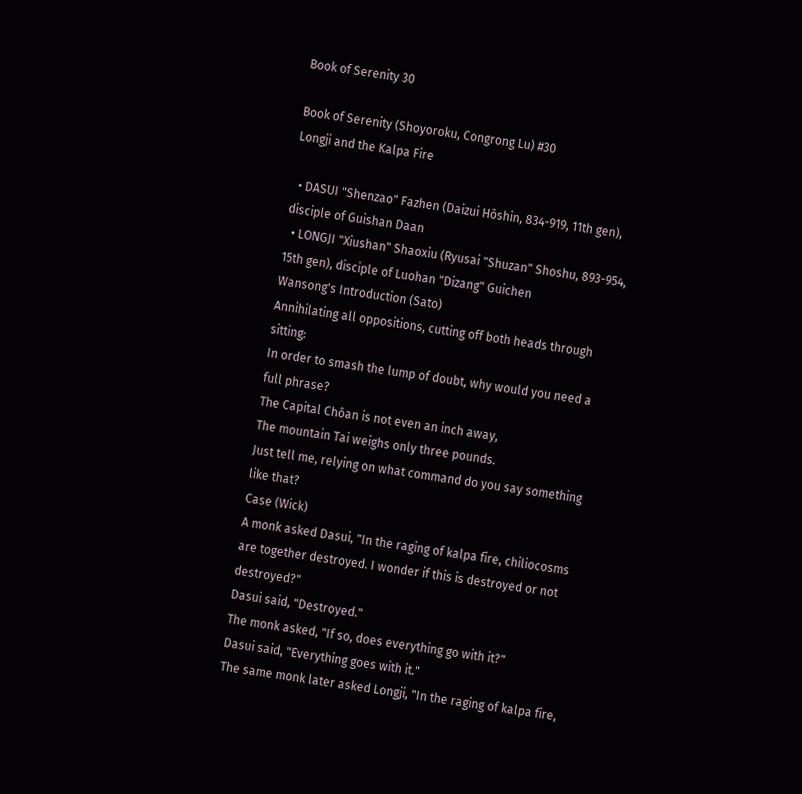Book of Serenity 30

Book of Serenity (Shoyoroku, Congrong Lu) #30
Longji and the Kalpa Fire

  • DASUI "Shenzao" Fazhen (Daizui Hôshin, 834-919, 11th gen), disciple of Guishan Daan
  • LONGJI "Xiushan" Shaoxiu (Ryusai "Shuzan" Shoshu, 893-954, 15th gen), disciple of Luohan "Dizang" Guichen
Wansong's Introduction (Sato)
Annihilating all oppositions, cutting off both heads through sitting:
In order to smash the lump of doubt, why would you need a full phrase?
The Capital Chôan is not even an inch away,
The mountain Tai weighs only three pounds.
Just tell me, relying on what command do you say something like that?
Case (Wick)
A monk asked Dasui, "In the raging of kalpa fire, chiliocosms are together destroyed. I wonder if this is destroyed or not destroyed?"
Dasui said, "Destroyed."
The monk asked, "If so, does everything go with it?"
Dasui said, "Everything goes with it."
The same monk later asked Longji, "In the raging of kalpa fire,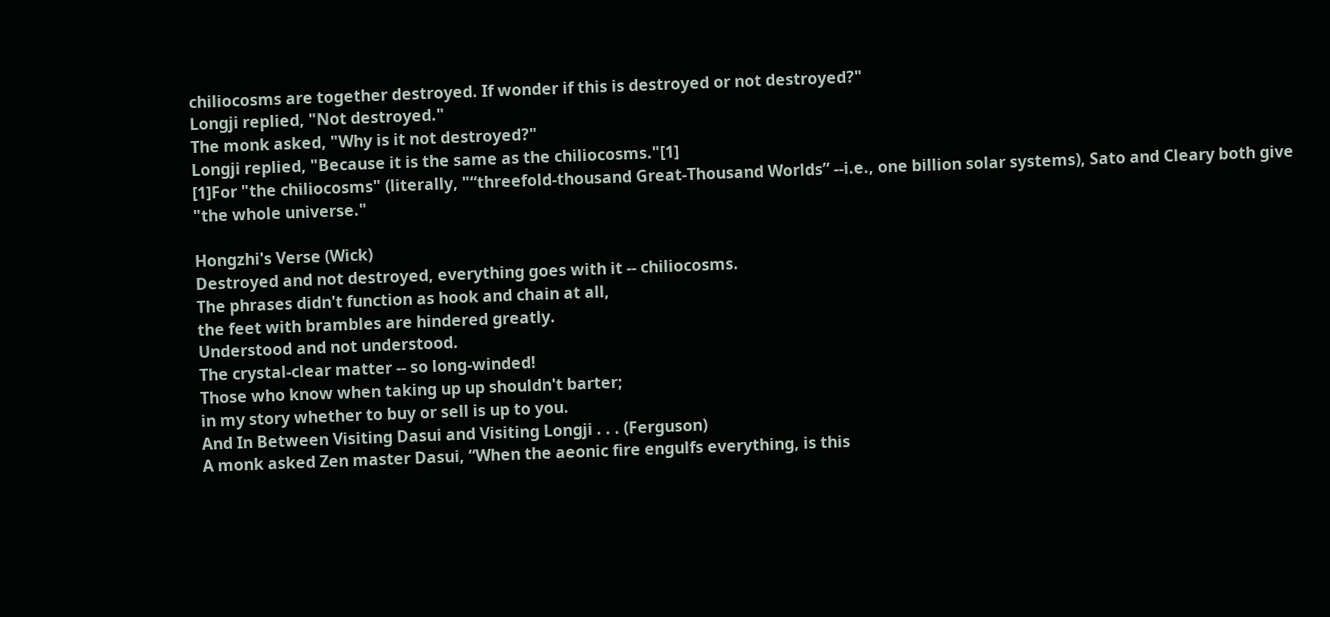chiliocosms are together destroyed. If wonder if this is destroyed or not destroyed?"
Longji replied, "Not destroyed."
The monk asked, "Why is it not destroyed?"
Longji replied, "Because it is the same as the chiliocosms."[1]
[1]For "the chiliocosms" (literally, "“threefold-thousand Great-Thousand Worlds” --i.e., one billion solar systems), Sato and Cleary both give "the whole universe."

Hongzhi's Verse (Wick)
Destroyed and not destroyed, everything goes with it -- chiliocosms.
The phrases didn't function as hook and chain at all,
the feet with brambles are hindered greatly.
Understood and not understood.
The crystal-clear matter -- so long-winded!
Those who know when taking up up shouldn't barter;
in my story whether to buy or sell is up to you.
And In Between Visiting Dasui and Visiting Longji . . . (Ferguson)
A monk asked Zen master Dasui, “When the aeonic fire engulfs everything, is this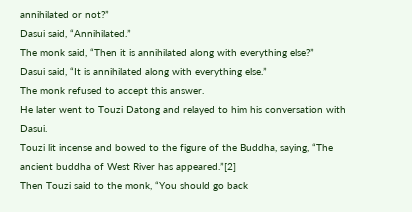annihilated or not?”
Dasui said, “Annihilated.”
The monk said, “Then it is annihilated along with everything else?”
Dasui said, “It is annihilated along with everything else.”
The monk refused to accept this answer.
He later went to Touzi Datong and relayed to him his conversation with Dasui.
Touzi lit incense and bowed to the figure of the Buddha, saying, “The ancient buddha of West River has appeared.”[2]
Then Touzi said to the monk, “You should go back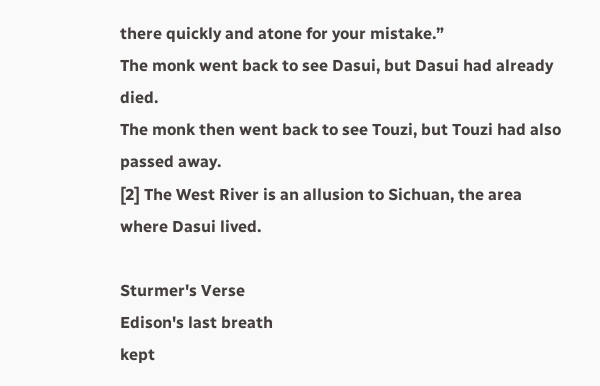there quickly and atone for your mistake.”
The monk went back to see Dasui, but Dasui had already died.
The monk then went back to see Touzi, but Touzi had also passed away.
[2] The West River is an allusion to Sichuan, the area where Dasui lived.

Sturmer's Verse
Edison's last breath
kept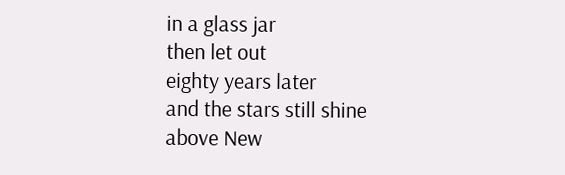in a glass jar
then let out
eighty years later
and the stars still shine
above New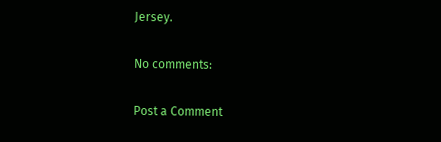Jersey.

No comments:

Post a Comment